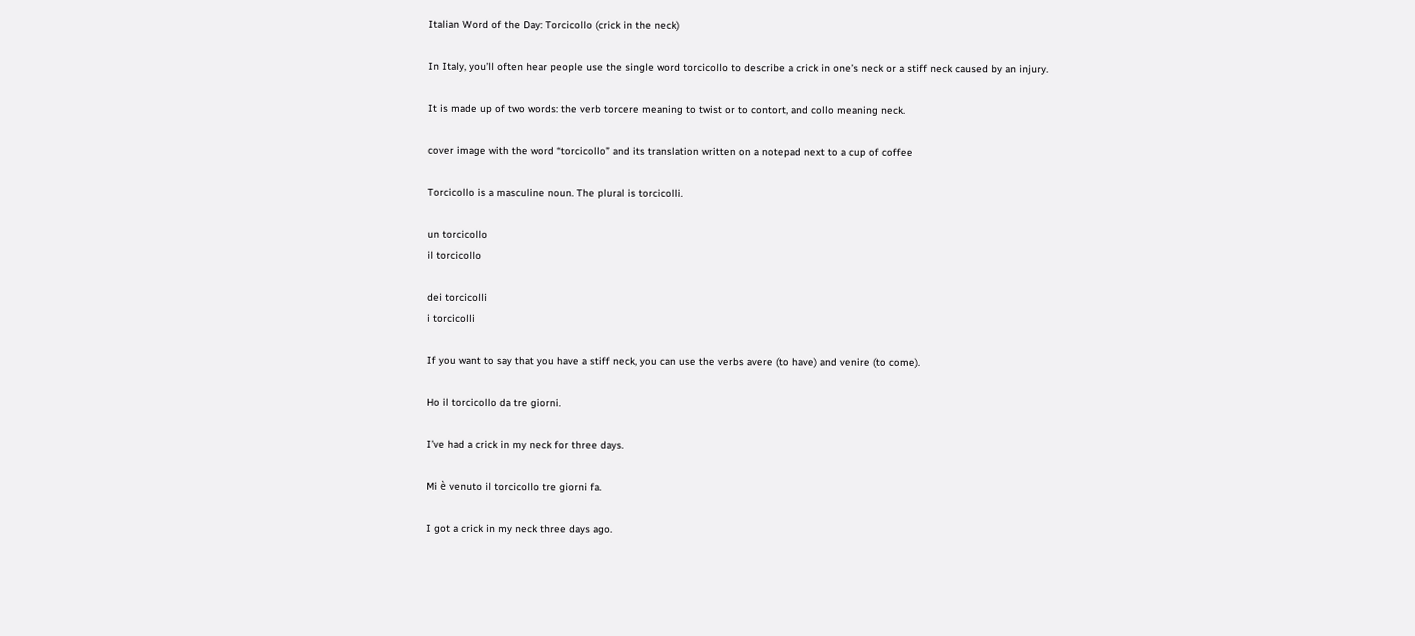Italian Word of the Day: Torcicollo (crick in the neck)

In Italy, you’ll often hear people use the single word torcicollo to describe a crick in one’s neck or a stiff neck caused by an injury.

It is made up of two words: the verb torcere meaning to twist or to contort, and collo meaning neck.

cover image with the word “torcicollo” and its translation written on a notepad next to a cup of coffee

Torcicollo is a masculine noun. The plural is torcicolli.

un torcicollo
il torcicollo

dei torcicolli
i torcicolli

If you want to say that you have a stiff neck, you can use the verbs avere (to have) and venire (to come).

Ho il torcicollo da tre giorni.

I’ve had a crick in my neck for three days.

Mi è venuto il torcicollo tre giorni fa.

I got a crick in my neck three days ago.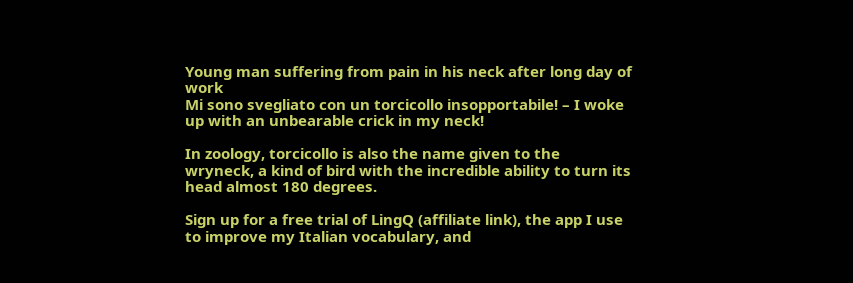Young man suffering from pain in his neck after long day of work
Mi sono svegliato con un torcicollo insopportabile! – I woke up with an unbearable crick in my neck!

In zoology, torcicollo is also the name given to the wryneck, a kind of bird with the incredible ability to turn its head almost 180 degrees.

Sign up for a free trial of LingQ (affiliate link), the app I use to improve my Italian vocabulary, and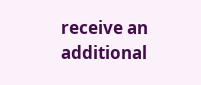receive an additional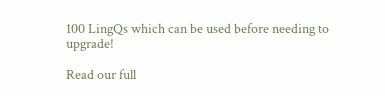100 LingQs which can be used before needing to upgrade!

Read our full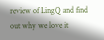review of LingQ and find out why we love it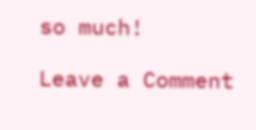so much!

Leave a Comment